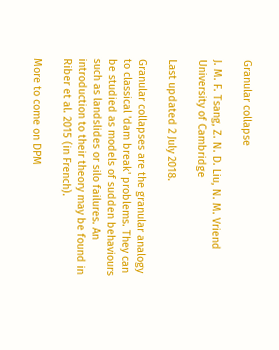Granular collapse

J. M. F. Tsang, Z. N. D. Liu, N. M. Vriend
University of Cambridge

Last updated 2 July 2018.

Granular collapses are the granular analogy to classical 'dam break' problems. They can be studied as models of sudden behaviours such as landslides or silo failures. An introduction to their theory may be found in Riber et al. 2015 (in French).

More to come on DPM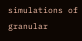simulations of granular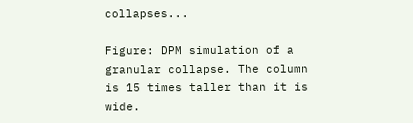collapses...

Figure: DPM simulation of a granular collapse. The column is 15 times taller than it is wide.